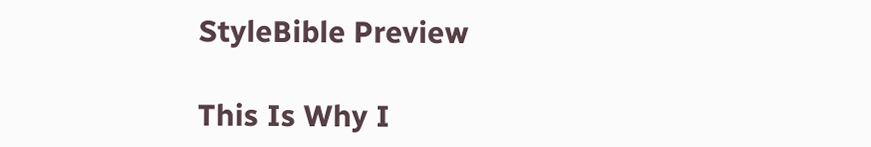StyleBible Preview

This Is Why I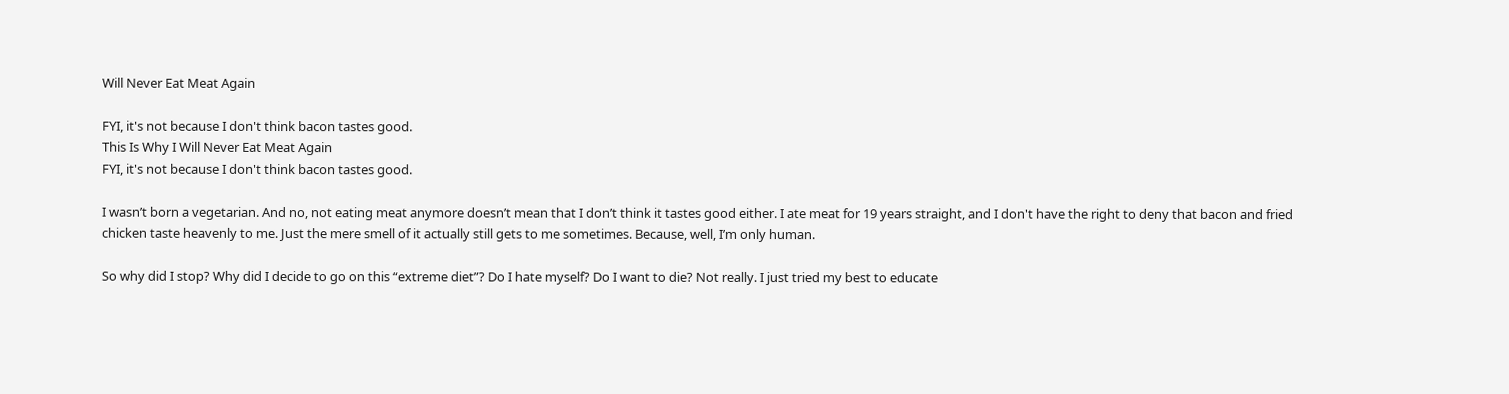Will Never Eat Meat Again

FYI, it's not because I don't think bacon tastes good.
This Is Why I Will Never Eat Meat Again
FYI, it's not because I don't think bacon tastes good.

I wasn’t born a vegetarian. And no, not eating meat anymore doesn’t mean that I don’t think it tastes good either. I ate meat for 19 years straight, and I don't have the right to deny that bacon and fried chicken taste heavenly to me. Just the mere smell of it actually still gets to me sometimes. Because, well, I’m only human.

So why did I stop? Why did I decide to go on this “extreme diet”? Do I hate myself? Do I want to die? Not really. I just tried my best to educate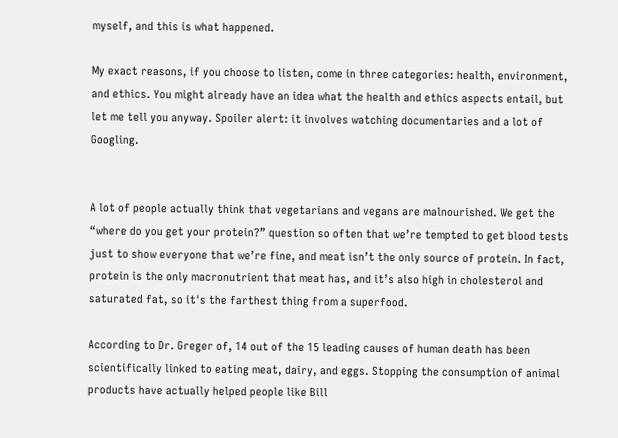myself, and this is what happened.

My exact reasons, if you choose to listen, come in three categories: health, environment, and ethics. You might already have an idea what the health and ethics aspects entail, but let me tell you anyway. Spoiler alert: it involves watching documentaries and a lot of Googling.


A lot of people actually think that vegetarians and vegans are malnourished. We get the “where do you get your protein?” question so often that we’re tempted to get blood tests just to show everyone that we’re fine, and meat isn’t the only source of protein. In fact, protein is the only macronutrient that meat has, and it’s also high in cholesterol and saturated fat, so it's the farthest thing from a superfood.

According to Dr. Greger of, 14 out of the 15 leading causes of human death has been scientifically linked to eating meat, dairy, and eggs. Stopping the consumption of animal products have actually helped people like Bill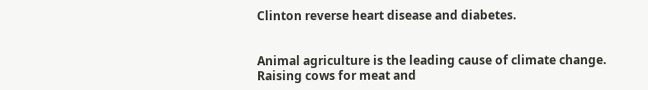Clinton reverse heart disease and diabetes.


Animal agriculture is the leading cause of climate change. Raising cows for meat and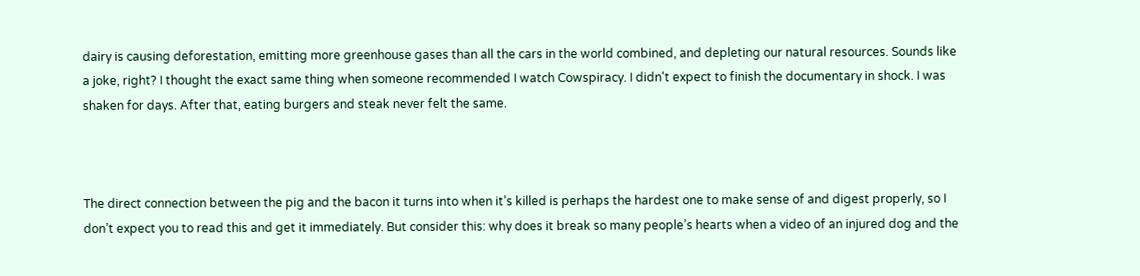dairy is causing deforestation, emitting more greenhouse gases than all the cars in the world combined, and depleting our natural resources. Sounds like a joke, right? I thought the exact same thing when someone recommended I watch Cowspiracy. I didn't expect to finish the documentary in shock. I was shaken for days. After that, eating burgers and steak never felt the same.



The direct connection between the pig and the bacon it turns into when it’s killed is perhaps the hardest one to make sense of and digest properly, so I don’t expect you to read this and get it immediately. But consider this: why does it break so many people’s hearts when a video of an injured dog and the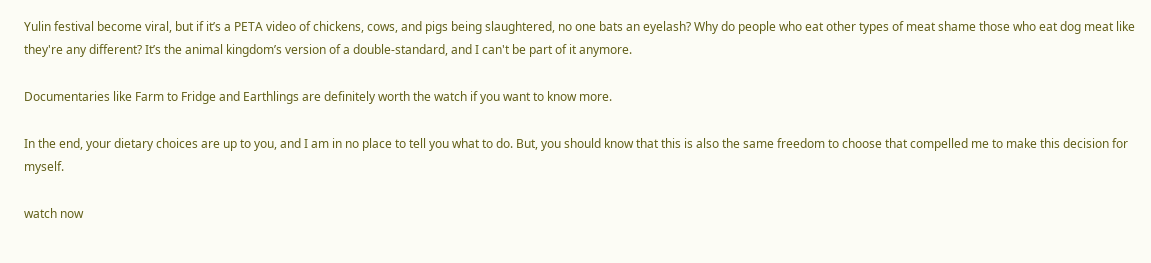Yulin festival become viral, but if it’s a PETA video of chickens, cows, and pigs being slaughtered, no one bats an eyelash? Why do people who eat other types of meat shame those who eat dog meat like they're any different? It’s the animal kingdom’s version of a double-standard, and I can't be part of it anymore.

Documentaries like Farm to Fridge and Earthlings are definitely worth the watch if you want to know more.

In the end, your dietary choices are up to you, and I am in no place to tell you what to do. But, you should know that this is also the same freedom to choose that compelled me to make this decision for myself.

watch now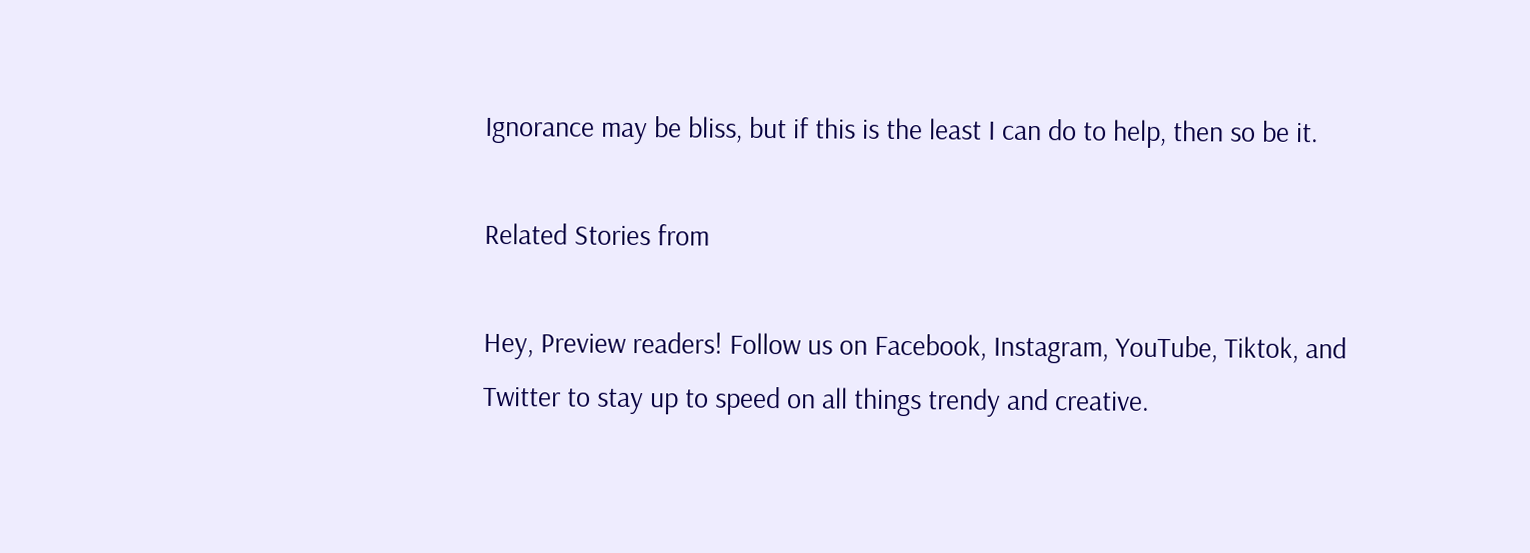Ignorance may be bliss, but if this is the least I can do to help, then so be it.

Related Stories from

Hey, Preview readers! Follow us on Facebook, Instagram, YouTube, Tiktok, and Twitter to stay up to speed on all things trendy and creative.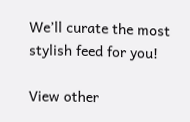We’ll curate the most stylish feed for you!

View other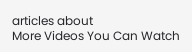articles about
More Videos You Can Watch